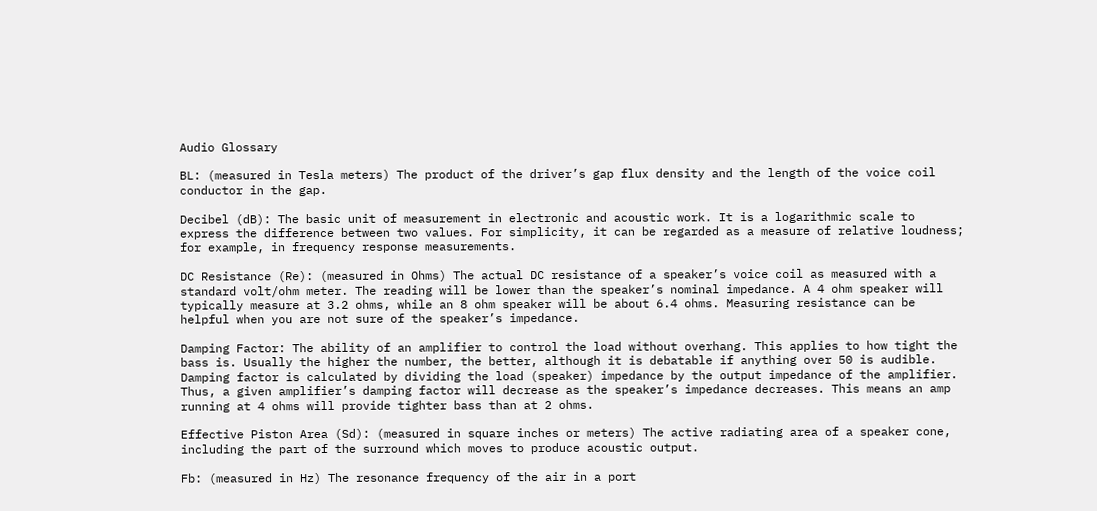Audio Glossary

BL: (measured in Tesla meters) The product of the driver’s gap flux density and the length of the voice coil conductor in the gap.

Decibel (dB): The basic unit of measurement in electronic and acoustic work. It is a logarithmic scale to express the difference between two values. For simplicity, it can be regarded as a measure of relative loudness; for example, in frequency response measurements.

DC Resistance (Re): (measured in Ohms) The actual DC resistance of a speaker’s voice coil as measured with a standard volt/ohm meter. The reading will be lower than the speaker’s nominal impedance. A 4 ohm speaker will typically measure at 3.2 ohms, while an 8 ohm speaker will be about 6.4 ohms. Measuring resistance can be helpful when you are not sure of the speaker’s impedance.

Damping Factor: The ability of an amplifier to control the load without overhang. This applies to how tight the bass is. Usually the higher the number, the better, although it is debatable if anything over 50 is audible. Damping factor is calculated by dividing the load (speaker) impedance by the output impedance of the amplifier. Thus, a given amplifier’s damping factor will decrease as the speaker’s impedance decreases. This means an amp running at 4 ohms will provide tighter bass than at 2 ohms.

Effective Piston Area (Sd): (measured in square inches or meters) The active radiating area of a speaker cone, including the part of the surround which moves to produce acoustic output.

Fb: (measured in Hz) The resonance frequency of the air in a port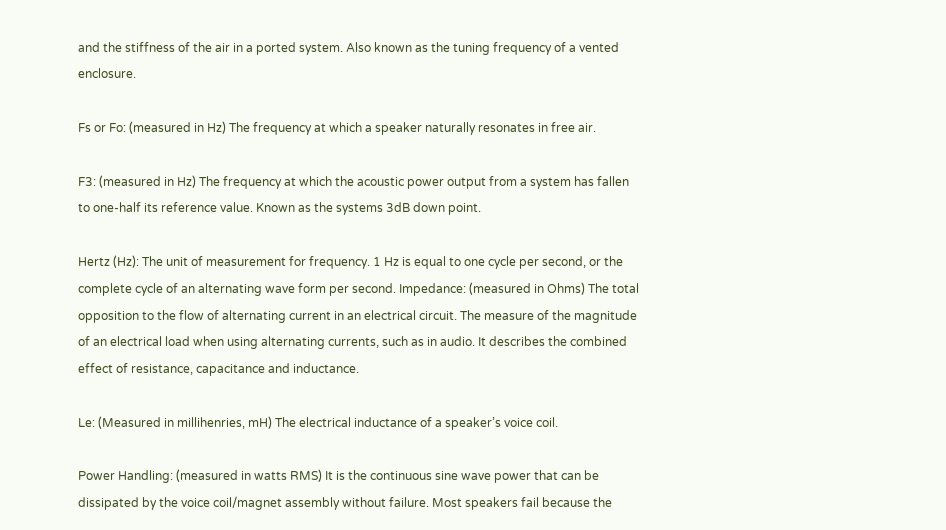and the stiffness of the air in a ported system. Also known as the tuning frequency of a vented enclosure.

Fs or Fo: (measured in Hz) The frequency at which a speaker naturally resonates in free air.

F3: (measured in Hz) The frequency at which the acoustic power output from a system has fallen to one-half its reference value. Known as the systems 3dB down point.

Hertz (Hz): The unit of measurement for frequency. 1 Hz is equal to one cycle per second, or the complete cycle of an alternating wave form per second. Impedance: (measured in Ohms) The total opposition to the flow of alternating current in an electrical circuit. The measure of the magnitude of an electrical load when using alternating currents, such as in audio. It describes the combined effect of resistance, capacitance and inductance.

Le: (Measured in millihenries, mH) The electrical inductance of a speaker’s voice coil.

Power Handling: (measured in watts RMS) It is the continuous sine wave power that can be dissipated by the voice coil/magnet assembly without failure. Most speakers fail because the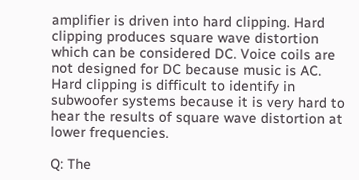amplifier is driven into hard clipping. Hard clipping produces square wave distortion which can be considered DC. Voice coils are not designed for DC because music is AC. Hard clipping is difficult to identify in subwoofer systems because it is very hard to hear the results of square wave distortion at lower frequencies.

Q: The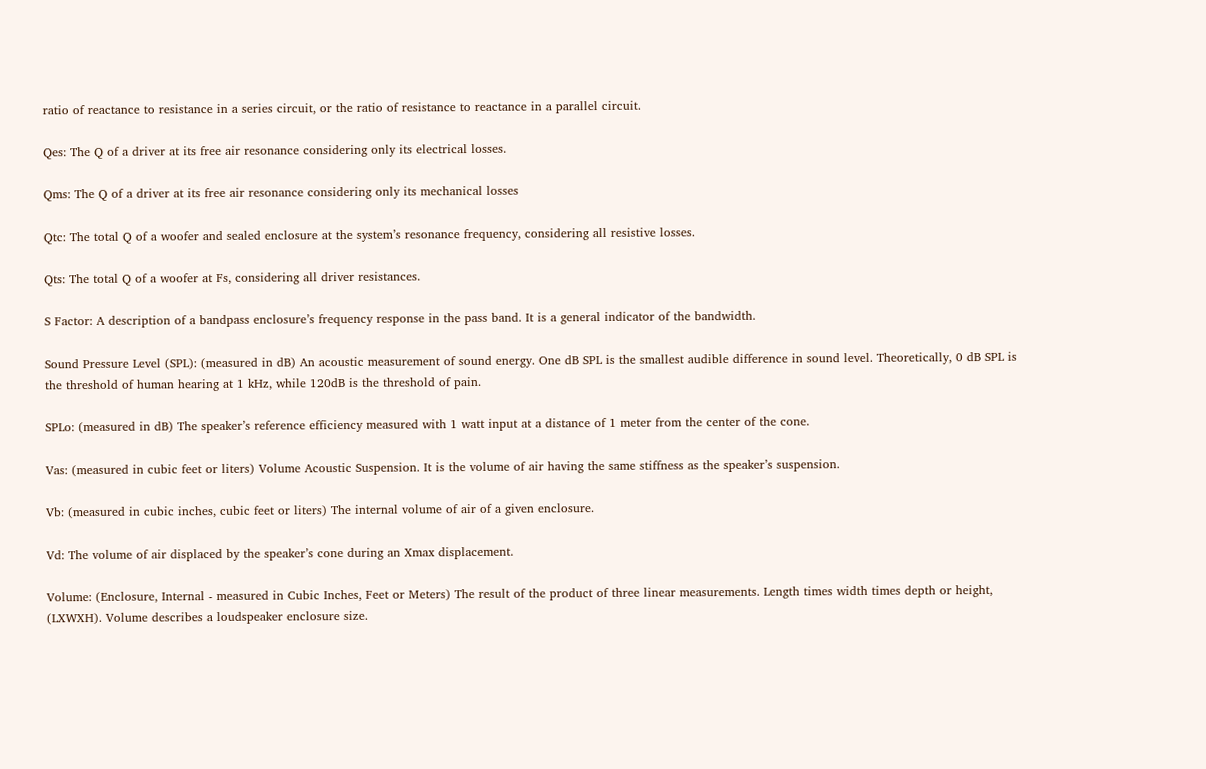ratio of reactance to resistance in a series circuit, or the ratio of resistance to reactance in a parallel circuit.

Qes: The Q of a driver at its free air resonance considering only its electrical losses.

Qms: The Q of a driver at its free air resonance considering only its mechanical losses

Qtc: The total Q of a woofer and sealed enclosure at the system’s resonance frequency, considering all resistive losses.

Qts: The total Q of a woofer at Fs, considering all driver resistances.

S Factor: A description of a bandpass enclosure’s frequency response in the pass band. It is a general indicator of the bandwidth.

Sound Pressure Level (SPL): (measured in dB) An acoustic measurement of sound energy. One dB SPL is the smallest audible difference in sound level. Theoretically, 0 dB SPL is the threshold of human hearing at 1 kHz, while 120dB is the threshold of pain.

SPLo: (measured in dB) The speaker’s reference efficiency measured with 1 watt input at a distance of 1 meter from the center of the cone.

Vas: (measured in cubic feet or liters) Volume Acoustic Suspension. It is the volume of air having the same stiffness as the speaker’s suspension.

Vb: (measured in cubic inches, cubic feet or liters) The internal volume of air of a given enclosure.

Vd: The volume of air displaced by the speaker’s cone during an Xmax displacement.

Volume: (Enclosure, Internal - measured in Cubic Inches, Feet or Meters) The result of the product of three linear measurements. Length times width times depth or height, (LXWXH). Volume describes a loudspeaker enclosure size.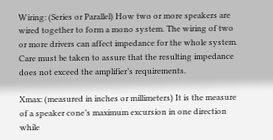Wiring: (Series or Parallel) How two or more speakers are wired together to form a mono system. The wiring of two or more drivers can affect impedance for the whole system. Care must be taken to assure that the resulting impedance does not exceed the amplifier’s requirements.

Xmax: (measured in inches or millimeters) It is the measure of a speaker cone’s maximum excursion in one direction while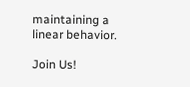maintaining a linear behavior.

Join Us!